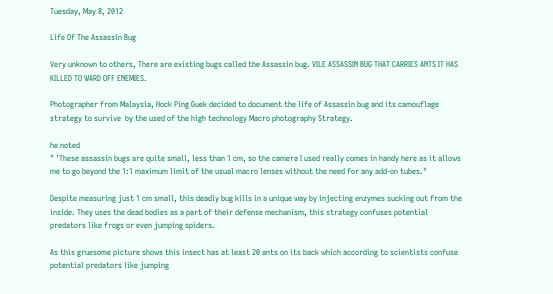Tuesday, May 8, 2012

Life Of The Assassin Bug

Very unknown to others, There are existing bugs called the Assassin bug. VILE ASSASSIN BUG THAT CARRIES ANTS IT HAS KILLED TO WARD OFF ENEMIES.

Photographer from Malaysia, Hock Ping Guek decided to document the life of Assassin bug and its camouflage strategy to survive  by the used of the high technology Macro photography Strategy.

he noted
" 'These assassin bugs are quite small, less than 1 cm, so the camera I used really comes in handy here as it allows me to go beyond the 1:1 maximum limit of the usual macro lenses without the need for any add-on tubes."

Despite measuring just 1 cm small, this deadly bug kills in a unique way by injecting enzymes sucking out from the inside. They uses the dead bodies as a part of their defense mechanism, this strategy confuses potential predators like frogs or even jumping spiders.

As this gruesome picture shows this insect has at least 20 ants on its back which according to scientists confuse potential predators like jumping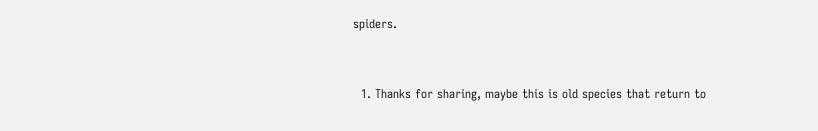spiders.


  1. Thanks for sharing, maybe this is old species that return to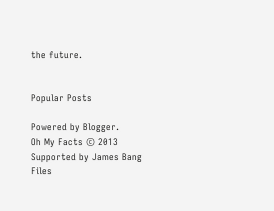the future.


Popular Posts

Powered by Blogger.
Oh My Facts © 2013 Supported by James Bang Files